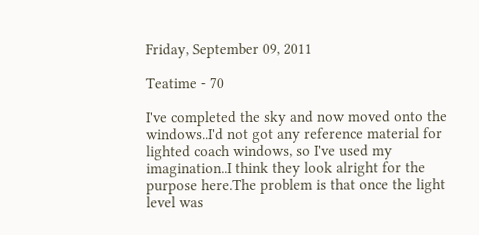Friday, September 09, 2011

Teatime - 70

I've completed the sky and now moved onto the windows..I'd not got any reference material for lighted coach windows, so I've used my imagination..I think they look alright for the purpose here.The problem is that once the light level was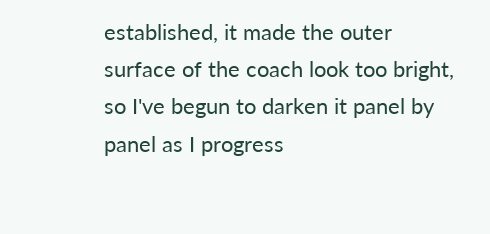established, it made the outer surface of the coach look too bright, so I've begun to darken it panel by panel as I progress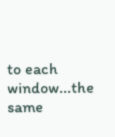to each window...the same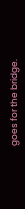goes for the bridge.